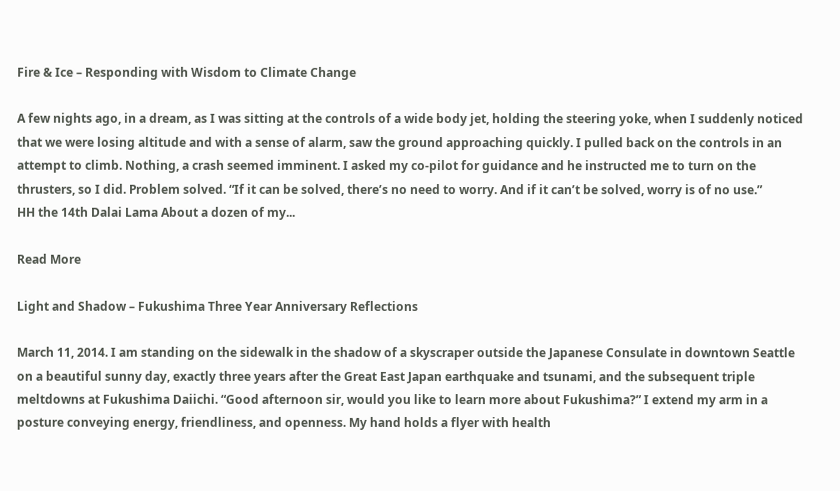Fire & Ice – Responding with Wisdom to Climate Change

A few nights ago, in a dream, as I was sitting at the controls of a wide body jet, holding the steering yoke, when I suddenly noticed that we were losing altitude and with a sense of alarm, saw the ground approaching quickly. I pulled back on the controls in an attempt to climb. Nothing, a crash seemed imminent. I asked my co-pilot for guidance and he instructed me to turn on the thrusters, so I did. Problem solved. “If it can be solved, there’s no need to worry. And if it can’t be solved, worry is of no use.”          HH the 14th Dalai Lama About a dozen of my...

Read More

Light and Shadow – Fukushima Three Year Anniversary Reflections

March 11, 2014. I am standing on the sidewalk in the shadow of a skyscraper outside the Japanese Consulate in downtown Seattle on a beautiful sunny day, exactly three years after the Great East Japan earthquake and tsunami, and the subsequent triple meltdowns at Fukushima Daiichi. “Good afternoon sir, would you like to learn more about Fukushima?” I extend my arm in a posture conveying energy, friendliness, and openness. My hand holds a flyer with health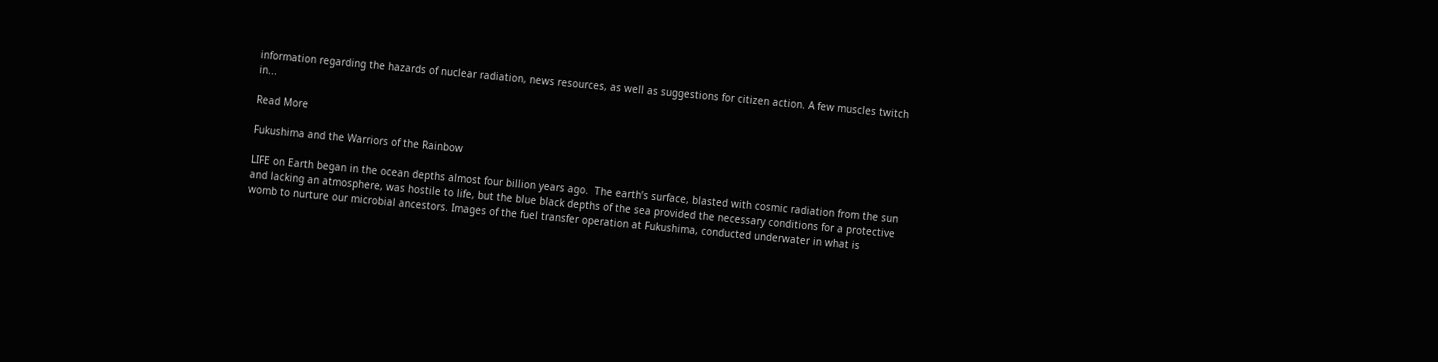information regarding the hazards of nuclear radiation, news resources, as well as suggestions for citizen action. A few muscles twitch in...

Read More

Fukushima and the Warriors of the Rainbow

LIFE on Earth began in the ocean depths almost four billion years ago.  The earth’s surface, blasted with cosmic radiation from the sun and lacking an atmosphere, was hostile to life, but the blue black depths of the sea provided the necessary conditions for a protective womb to nurture our microbial ancestors. Images of the fuel transfer operation at Fukushima, conducted underwater in what is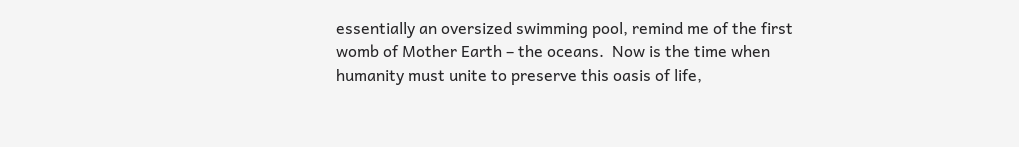essentially an oversized swimming pool, remind me of the first womb of Mother Earth – the oceans.  Now is the time when humanity must unite to preserve this oasis of life,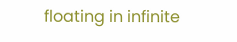floating in infinite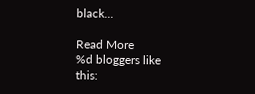black...

Read More
%d bloggers like this: